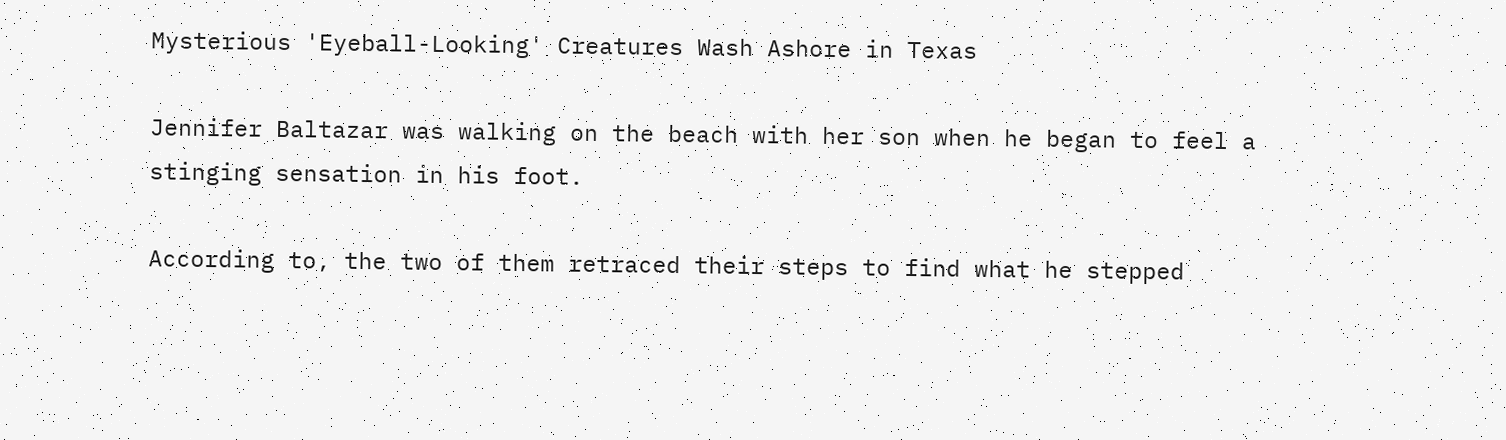Mysterious 'Eyeball-Looking' Creatures Wash Ashore in Texas

Jennifer Baltazar was walking on the beach with her son when he began to feel a stinging sensation in his foot.

According to, the two of them retraced their steps to find what he stepped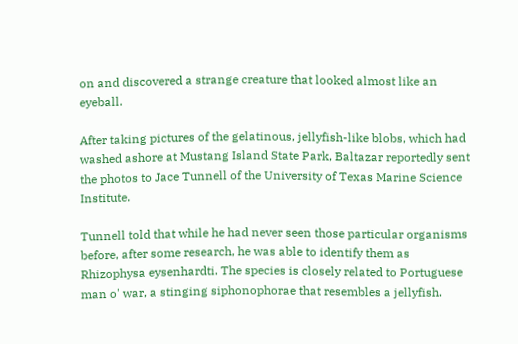on and discovered a strange creature that looked almost like an eyeball.

After taking pictures of the gelatinous, jellyfish-like blobs, which had washed ashore at Mustang Island State Park, Baltazar reportedly sent the photos to Jace Tunnell of the University of Texas Marine Science Institute.

Tunnell told that while he had never seen those particular organisms before, after some research, he was able to identify them as Rhizophysa eysenhardti. The species is closely related to Portuguese man o' war, a stinging siphonophorae that resembles a jellyfish.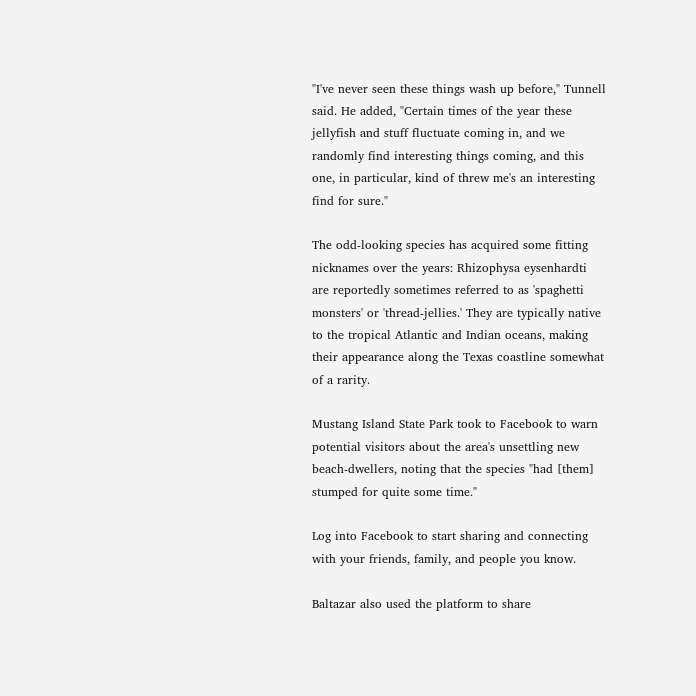"I've never seen these things wash up before," Tunnell said. He added, "Certain times of the year these jellyfish and stuff fluctuate coming in, and we randomly find interesting things coming, and this one, in particular, kind of threw me's an interesting find for sure."

The odd-looking species has acquired some fitting nicknames over the years: Rhizophysa eysenhardti are reportedly sometimes referred to as 'spaghetti monsters' or 'thread-jellies.' They are typically native to the tropical Atlantic and Indian oceans, making their appearance along the Texas coastline somewhat of a rarity.

Mustang Island State Park took to Facebook to warn potential visitors about the area's unsettling new beach-dwellers, noting that the species "had [them] stumped for quite some time."

Log into Facebook to start sharing and connecting with your friends, family, and people you know.

Baltazar also used the platform to share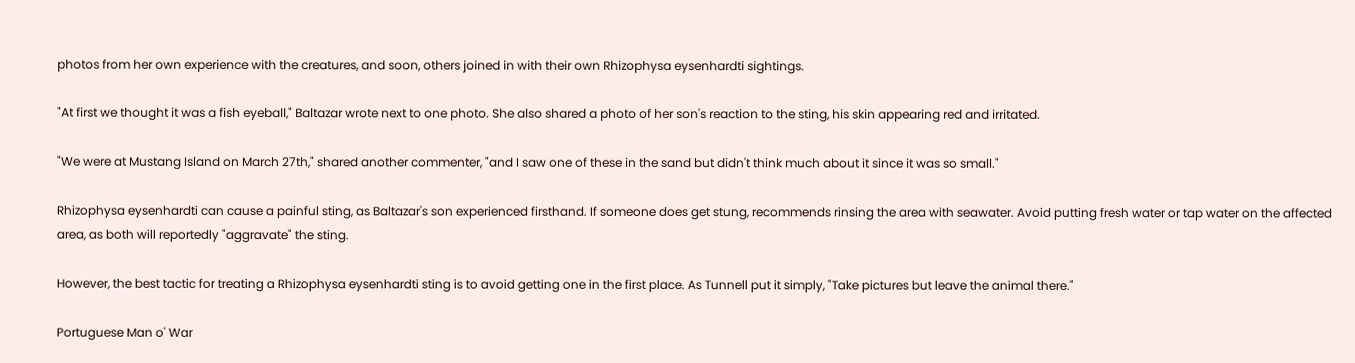photos from her own experience with the creatures, and soon, others joined in with their own Rhizophysa eysenhardti sightings.

"At first we thought it was a fish eyeball," Baltazar wrote next to one photo. She also shared a photo of her son's reaction to the sting, his skin appearing red and irritated.

"We were at Mustang Island on March 27th," shared another commenter, "and I saw one of these in the sand but didn't think much about it since it was so small."

Rhizophysa eysenhardti can cause a painful sting, as Baltazar's son experienced firsthand. If someone does get stung, recommends rinsing the area with seawater. Avoid putting fresh water or tap water on the affected area, as both will reportedly "aggravate" the sting.

However, the best tactic for treating a Rhizophysa eysenhardti sting is to avoid getting one in the first place. As Tunnell put it simply, "Take pictures but leave the animal there."

Portuguese Man o' War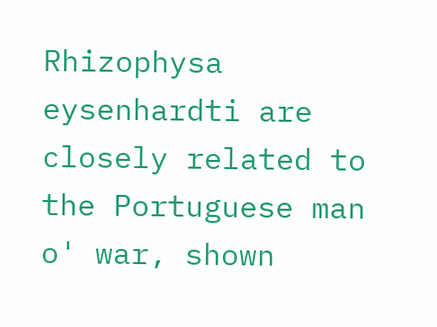Rhizophysa eysenhardti are closely related to the Portuguese man o' war, shown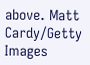above. Matt Cardy/Getty Images